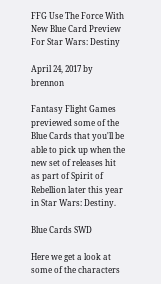FFG Use The Force With New Blue Card Preview For Star Wars: Destiny

April 24, 2017 by brennon

Fantasy Flight Games previewed some of the Blue Cards that you'll be able to pick up when the new set of releases hit as part of Spirit of Rebellion later this year in Star Wars: Destiny.

Blue Cards SWD

Here we get a look at some of the characters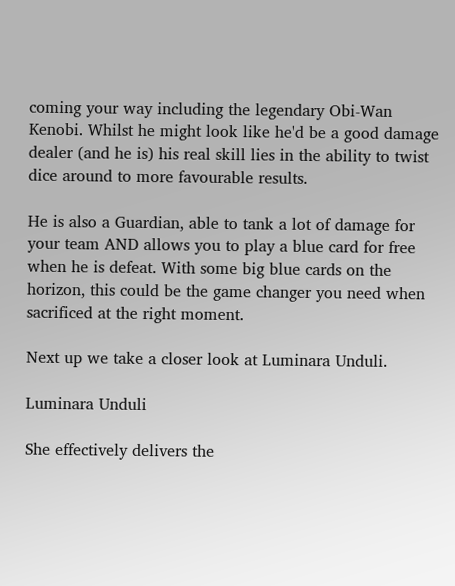coming your way including the legendary Obi-Wan Kenobi. Whilst he might look like he'd be a good damage dealer (and he is) his real skill lies in the ability to twist dice around to more favourable results.

He is also a Guardian, able to tank a lot of damage for your team AND allows you to play a blue card for free when he is defeat. With some big blue cards on the horizon, this could be the game changer you need when sacrificed at the right moment.

Next up we take a closer look at Luminara Unduli.

Luminara Unduli

She effectively delivers the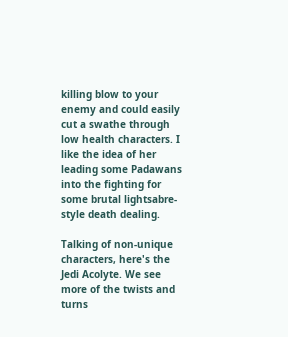killing blow to your enemy and could easily cut a swathe through low health characters. I like the idea of her leading some Padawans into the fighting for some brutal lightsabre-style death dealing.

Talking of non-unique characters, here's the Jedi Acolyte. We see more of the twists and turns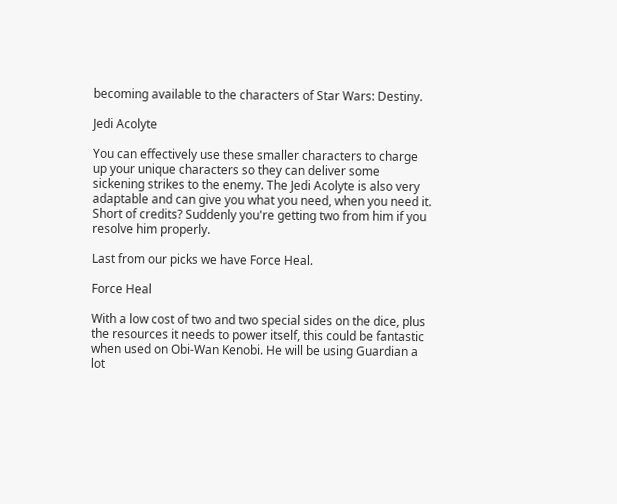becoming available to the characters of Star Wars: Destiny.

Jedi Acolyte

You can effectively use these smaller characters to charge up your unique characters so they can deliver some sickening strikes to the enemy. The Jedi Acolyte is also very adaptable and can give you what you need, when you need it. Short of credits? Suddenly you're getting two from him if you resolve him properly.

Last from our picks we have Force Heal.

Force Heal

With a low cost of two and two special sides on the dice, plus the resources it needs to power itself, this could be fantastic when used on Obi-Wan Kenobi. He will be using Guardian a lot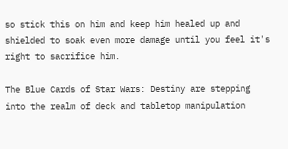so stick this on him and keep him healed up and shielded to soak even more damage until you feel it's right to sacrifice him.

The Blue Cards of Star Wars: Destiny are stepping into the realm of deck and tabletop manipulation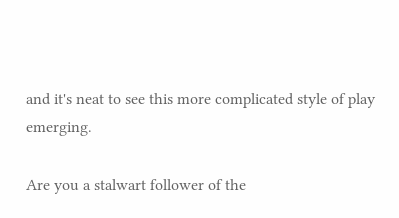and it's neat to see this more complicated style of play emerging.

Are you a stalwart follower of the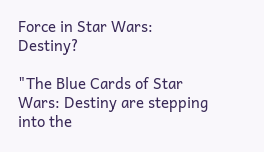Force in Star Wars: Destiny?

"The Blue Cards of Star Wars: Destiny are stepping into the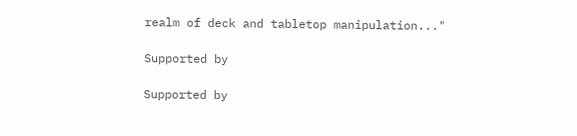realm of deck and tabletop manipulation..."

Supported by

Supported by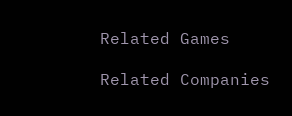Related Games

Related Companies